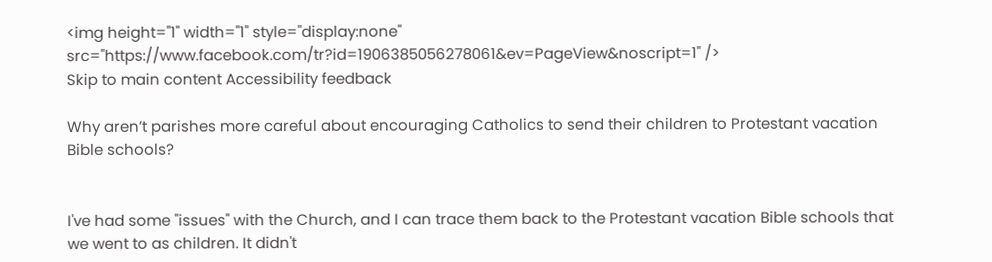<img height="1" width="1" style="display:none" src="https://www.facebook.com/tr?id=1906385056278061&ev=PageView&noscript=1" />
Skip to main content Accessibility feedback

Why aren’t parishes more careful about encouraging Catholics to send their children to Protestant vacation Bible schools?


I've had some "issues" with the Church, and I can trace them back to the Protestant vacation Bible schools that we went to as children. It didn't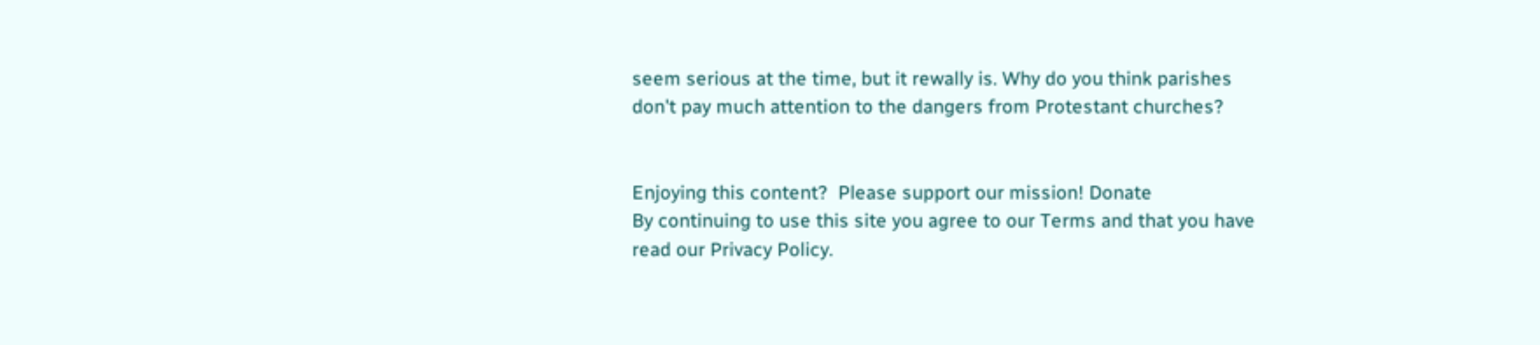seem serious at the time, but it rewally is. Why do you think parishes don't pay much attention to the dangers from Protestant churches?


Enjoying this content?  Please support our mission! Donate
By continuing to use this site you agree to our Terms and that you have read our Privacy Policy.